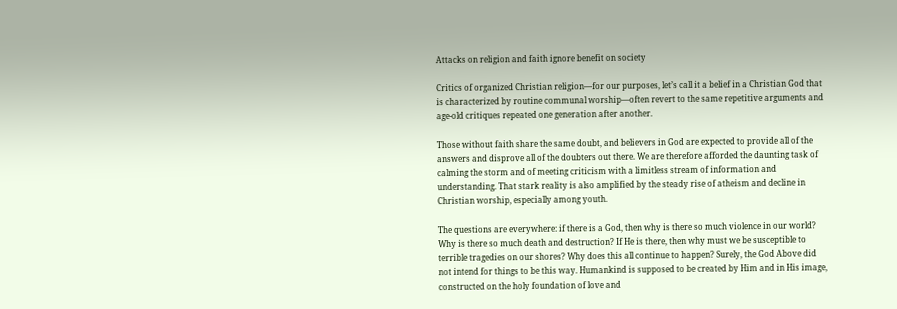Attacks on religion and faith ignore benefit on society

Critics of organized Christian religion—for our purposes, let’s call it a belief in a Christian God that is characterized by routine communal worship—often revert to the same repetitive arguments and age-old critiques repeated one generation after another.

Those without faith share the same doubt, and believers in God are expected to provide all of the answers and disprove all of the doubters out there. We are therefore afforded the daunting task of calming the storm and of meeting criticism with a limitless stream of information and understanding. That stark reality is also amplified by the steady rise of atheism and decline in Christian worship, especially among youth.

The questions are everywhere: if there is a God, then why is there so much violence in our world? Why is there so much death and destruction? If He is there, then why must we be susceptible to terrible tragedies on our shores? Why does this all continue to happen? Surely, the God Above did not intend for things to be this way. Humankind is supposed to be created by Him and in His image, constructed on the holy foundation of love and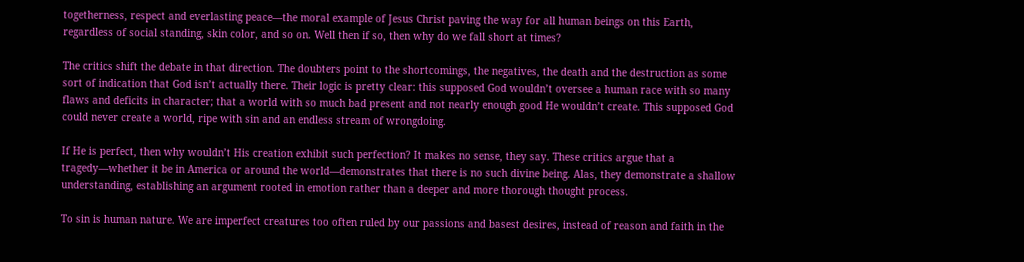togetherness, respect and everlasting peace—the moral example of Jesus Christ paving the way for all human beings on this Earth, regardless of social standing, skin color, and so on. Well then if so, then why do we fall short at times?

The critics shift the debate in that direction. The doubters point to the shortcomings, the negatives, the death and the destruction as some sort of indication that God isn’t actually there. Their logic is pretty clear: this supposed God wouldn’t oversee a human race with so many flaws and deficits in character; that a world with so much bad present and not nearly enough good He wouldn’t create. This supposed God could never create a world, ripe with sin and an endless stream of wrongdoing.

If He is perfect, then why wouldn’t His creation exhibit such perfection? It makes no sense, they say. These critics argue that a tragedy—whether it be in America or around the world—demonstrates that there is no such divine being. Alas, they demonstrate a shallow understanding, establishing an argument rooted in emotion rather than a deeper and more thorough thought process.

To sin is human nature. We are imperfect creatures too often ruled by our passions and basest desires, instead of reason and faith in the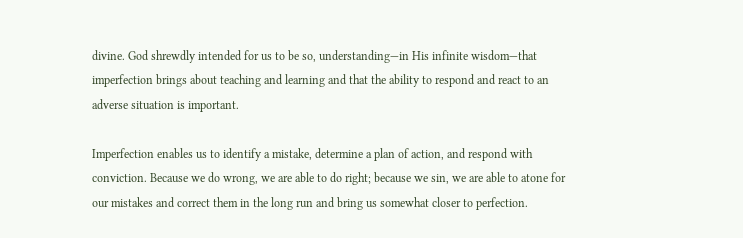divine. God shrewdly intended for us to be so, understanding—in His infinite wisdom—that imperfection brings about teaching and learning and that the ability to respond and react to an adverse situation is important.

Imperfection enables us to identify a mistake, determine a plan of action, and respond with conviction. Because we do wrong, we are able to do right; because we sin, we are able to atone for our mistakes and correct them in the long run and bring us somewhat closer to perfection.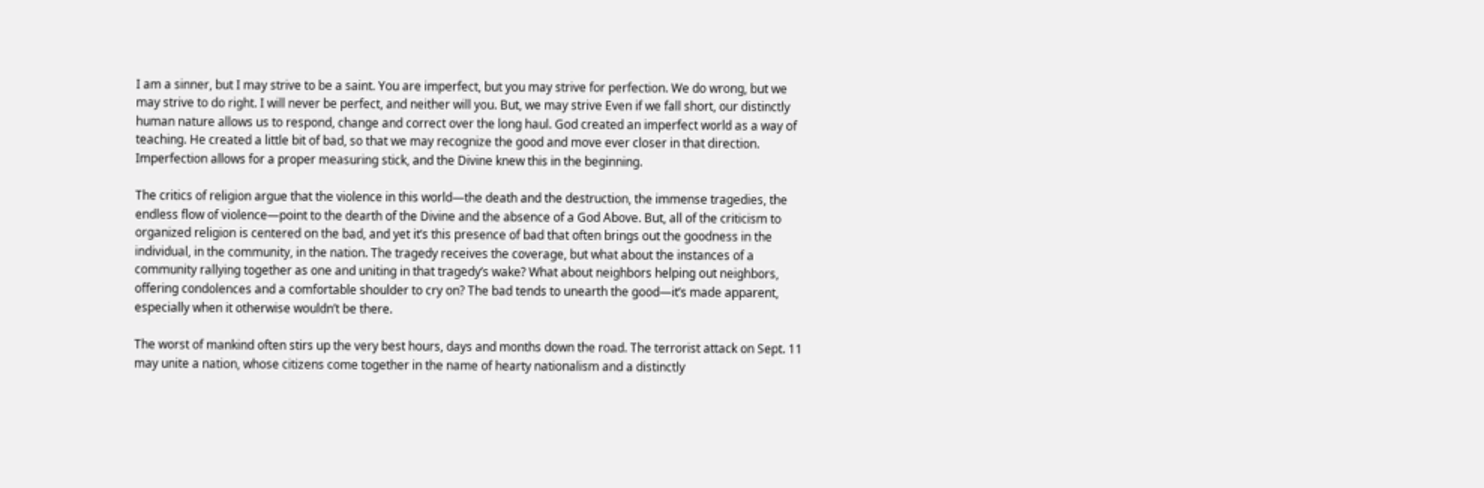I am a sinner, but I may strive to be a saint. You are imperfect, but you may strive for perfection. We do wrong, but we may strive to do right. I will never be perfect, and neither will you. But, we may strive Even if we fall short, our distinctly human nature allows us to respond, change and correct over the long haul. God created an imperfect world as a way of teaching. He created a little bit of bad, so that we may recognize the good and move ever closer in that direction. Imperfection allows for a proper measuring stick, and the Divine knew this in the beginning.

The critics of religion argue that the violence in this world—the death and the destruction, the immense tragedies, the endless flow of violence—point to the dearth of the Divine and the absence of a God Above. But, all of the criticism to organized religion is centered on the bad, and yet it’s this presence of bad that often brings out the goodness in the individual, in the community, in the nation. The tragedy receives the coverage, but what about the instances of a community rallying together as one and uniting in that tragedy’s wake? What about neighbors helping out neighbors, offering condolences and a comfortable shoulder to cry on? The bad tends to unearth the good—it’s made apparent, especially when it otherwise wouldn’t be there.

The worst of mankind often stirs up the very best hours, days and months down the road. The terrorist attack on Sept. 11 may unite a nation, whose citizens come together in the name of hearty nationalism and a distinctly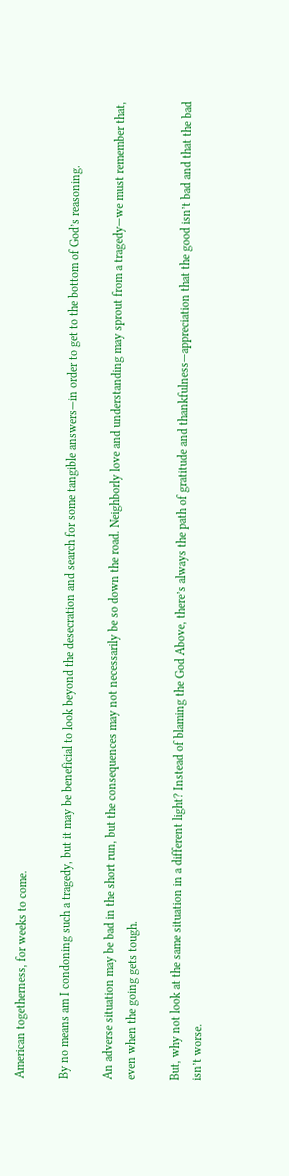American togetherness, for weeks to come.

By no means am I condoning such a tragedy, but it may be beneficial to look beyond the desecration and search for some tangible answers—in order to get to the bottom of God’s reasoning.

An adverse situation may be bad in the short run, but the consequences may not necessarily be so down the road. Neighborly love and understanding may sprout from a tragedy—we must remember that, even when the going gets tough.

But, why not look at the same situation in a different light? Instead of blaming the God Above, there’s always the path of gratitude and thankfulness—appreciation that the good isn’t bad and that the bad isn’t worse.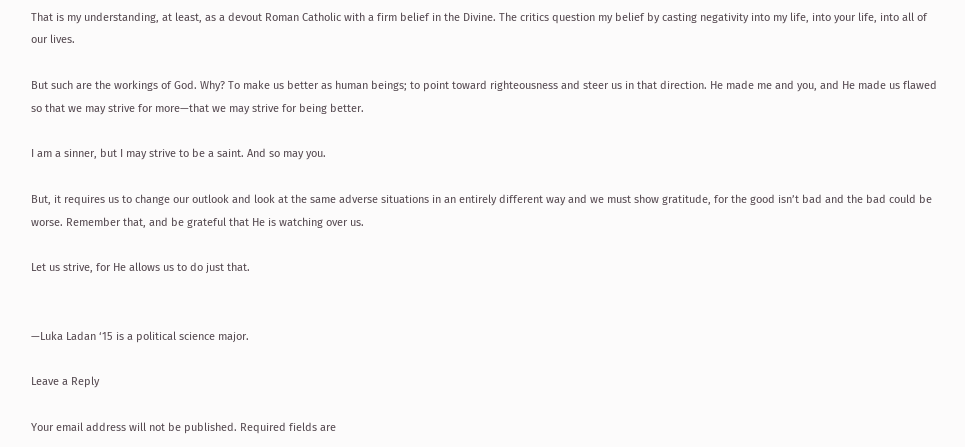That is my understanding, at least, as a devout Roman Catholic with a firm belief in the Divine. The critics question my belief by casting negativity into my life, into your life, into all of our lives.

But such are the workings of God. Why? To make us better as human beings; to point toward righteousness and steer us in that direction. He made me and you, and He made us flawed so that we may strive for more—that we may strive for being better.

I am a sinner, but I may strive to be a saint. And so may you.

But, it requires us to change our outlook and look at the same adverse situations in an entirely different way and we must show gratitude, for the good isn’t bad and the bad could be worse. Remember that, and be grateful that He is watching over us.

Let us strive, for He allows us to do just that.


—Luka Ladan ‘15 is a political science major.

Leave a Reply

Your email address will not be published. Required fields are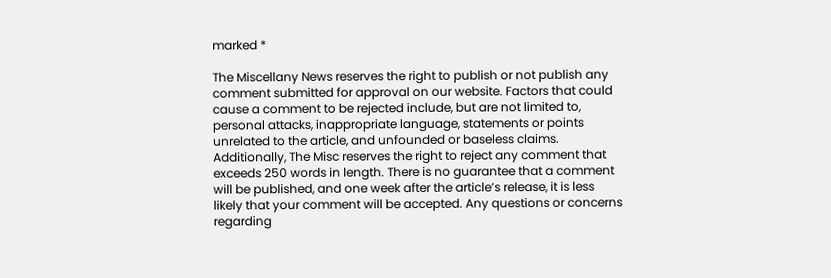marked *

The Miscellany News reserves the right to publish or not publish any comment submitted for approval on our website. Factors that could cause a comment to be rejected include, but are not limited to, personal attacks, inappropriate language, statements or points unrelated to the article, and unfounded or baseless claims. Additionally, The Misc reserves the right to reject any comment that exceeds 250 words in length. There is no guarantee that a comment will be published, and one week after the article’s release, it is less likely that your comment will be accepted. Any questions or concerns regarding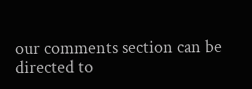our comments section can be directed to